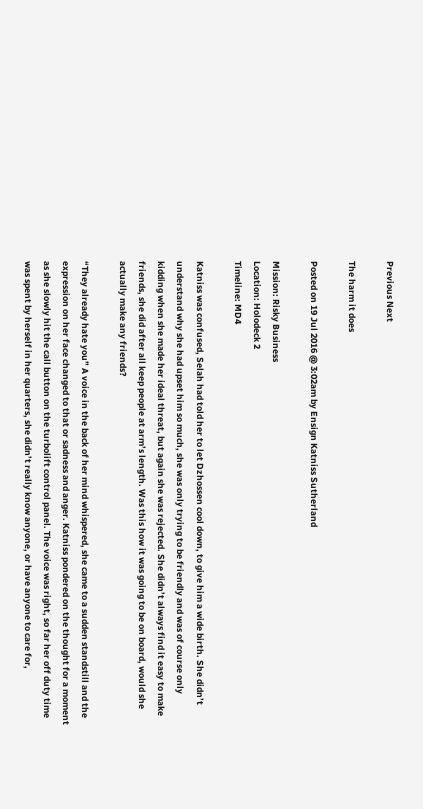Previous Next

The harm it does

Posted on 19 Jul 2016 @ 3:02am by Ensign Katniss Sutherland

Mission: Risky Business
Location: Holodeck 2
Timeline: MD4

Katniss was confused, Selah had told her to let Dzhossen cool down, to give him a wide birth. She didn’t understand why she had upset him so much, she was only trying to be friendly and was of course only kidding when she made her ideal threat, but again she was rejected. She didn’t always find it easy to make friends, she did after all keep people at arm’s length. Was this how it was going to be on board, would she actually make any friends?

“They already hate you” A voice in the back of her mind whispered, she came to a sudden standstill and the expression on her face changed to that or sadness and anger. Katniss pondered on the thought for a moment as she slowly hit the call button on the turbolift control panel. The voice was right, so far her off duty time was spent by herself in her quarters, she didn’t really know anyone, or have anyone to care for,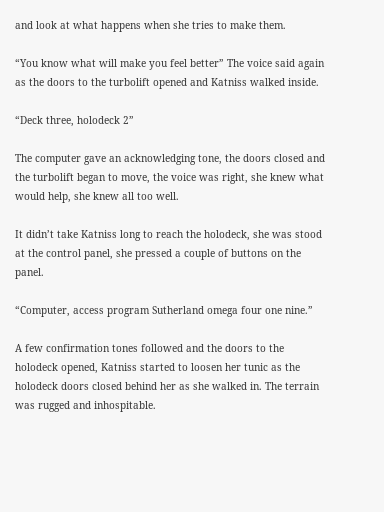and look at what happens when she tries to make them.

“You know what will make you feel better” The voice said again as the doors to the turbolift opened and Katniss walked inside.

“Deck three, holodeck 2”

The computer gave an acknowledging tone, the doors closed and the turbolift began to move, the voice was right, she knew what would help, she knew all too well.

It didn’t take Katniss long to reach the holodeck, she was stood at the control panel, she pressed a couple of buttons on the panel.

“Computer, access program Sutherland omega four one nine.”

A few confirmation tones followed and the doors to the holodeck opened, Katniss started to loosen her tunic as the holodeck doors closed behind her as she walked in. The terrain was rugged and inhospitable.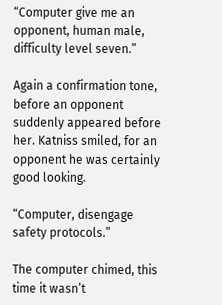“Computer give me an opponent, human male, difficulty level seven.”

Again a confirmation tone, before an opponent suddenly appeared before her. Katniss smiled, for an opponent he was certainly good looking.

“Computer, disengage safety protocols.”

The computer chimed, this time it wasn’t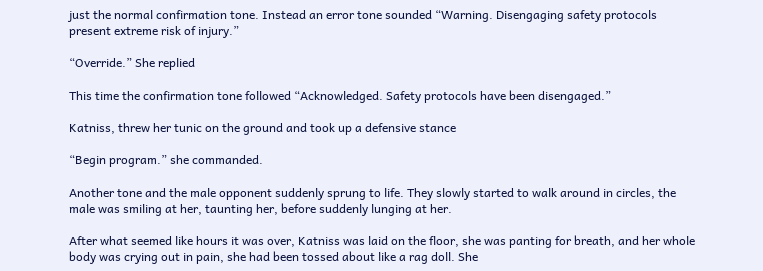just the normal confirmation tone. Instead an error tone sounded “Warning. Disengaging safety protocols present extreme risk of injury.”

“Override.” She replied

This time the confirmation tone followed “Acknowledged. Safety protocols have been disengaged.”

Katniss, threw her tunic on the ground and took up a defensive stance

“Begin program.” she commanded.

Another tone and the male opponent suddenly sprung to life. They slowly started to walk around in circles, the male was smiling at her, taunting her, before suddenly lunging at her.

After what seemed like hours it was over, Katniss was laid on the floor, she was panting for breath, and her whole body was crying out in pain, she had been tossed about like a rag doll. She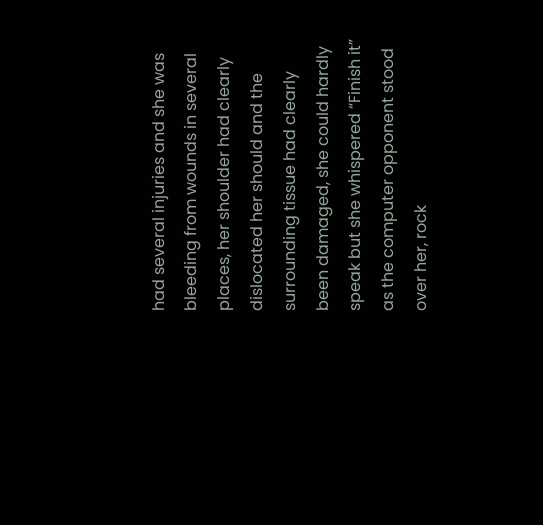had several injuries and she was bleeding from wounds in several places, her shoulder had clearly dislocated her should and the surrounding tissue had clearly been damaged, she could hardly speak but she whispered “Finish it” as the computer opponent stood over her, rock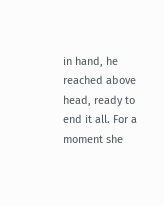in hand, he reached above head, ready to end it all. For a moment she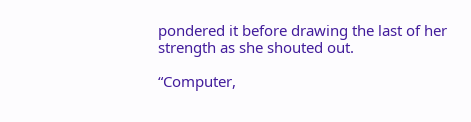pondered it before drawing the last of her strength as she shouted out.

“Computer,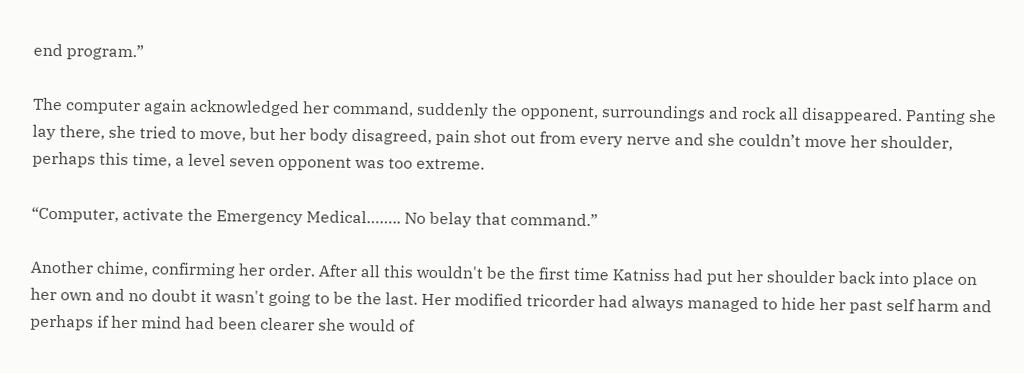end program.”

The computer again acknowledged her command, suddenly the opponent, surroundings and rock all disappeared. Panting she lay there, she tried to move, but her body disagreed, pain shot out from every nerve and she couldn’t move her shoulder, perhaps this time, a level seven opponent was too extreme.

“Computer, activate the Emergency Medical…….. No belay that command.”

Another chime, confirming her order. After all this wouldn't be the first time Katniss had put her shoulder back into place on her own and no doubt it wasn't going to be the last. Her modified tricorder had always managed to hide her past self harm and perhaps if her mind had been clearer she would of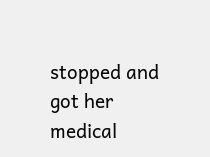stopped and got her medical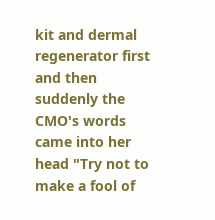kit and dermal regenerator first and then suddenly the CMO's words came into her head "Try not to make a fool of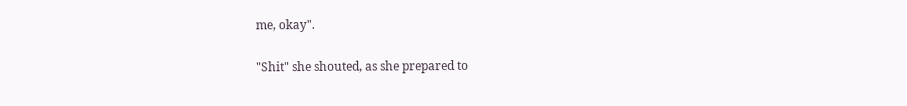me, okay".

"Shit" she shouted, as she prepared to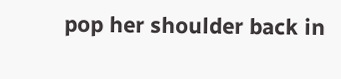pop her shoulder back in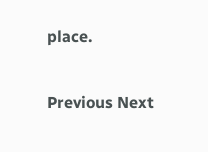place.


Previous Next